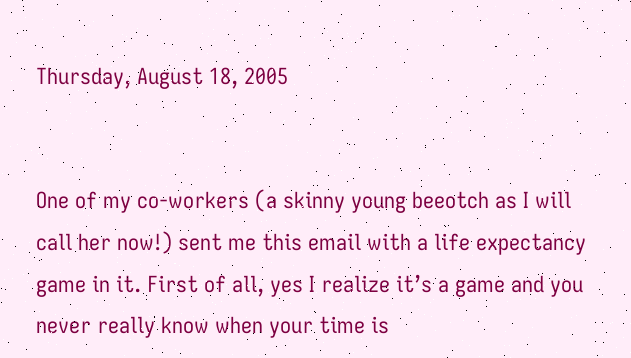Thursday, August 18, 2005


One of my co-workers (a skinny young beeotch as I will call her now!) sent me this email with a life expectancy game in it. First of all, yes I realize it’s a game and you never really know when your time is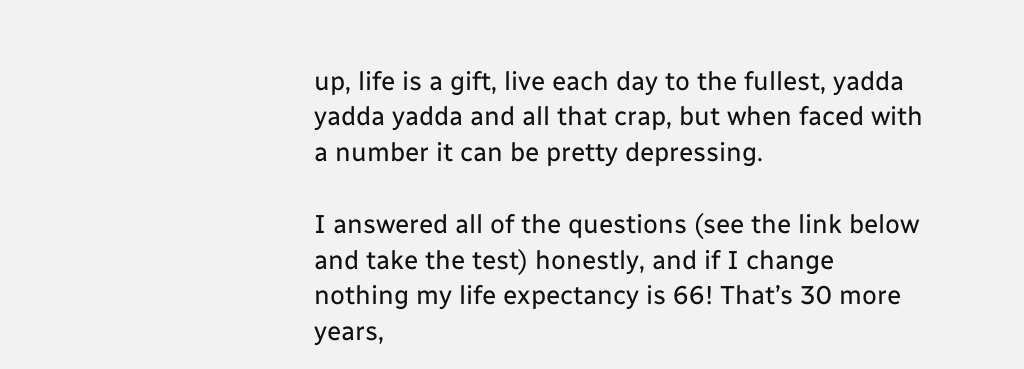up, life is a gift, live each day to the fullest, yadda yadda yadda and all that crap, but when faced with a number it can be pretty depressing.

I answered all of the questions (see the link below and take the test) honestly, and if I change nothing my life expectancy is 66! That’s 30 more years,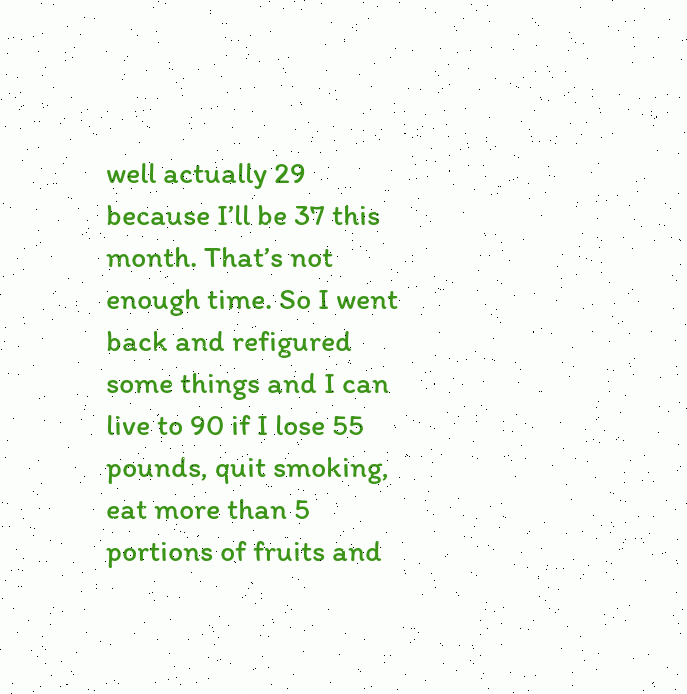well actually 29 because I’ll be 37 this month. That’s not enough time. So I went back and refigured some things and I can live to 90 if I lose 55 pounds, quit smoking, eat more than 5 portions of fruits and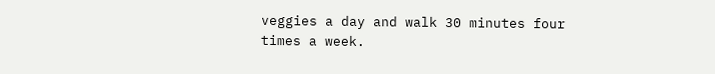veggies a day and walk 30 minutes four times a week.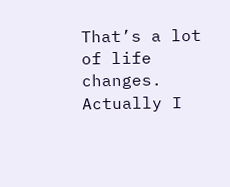That’s a lot of life changes. Actually I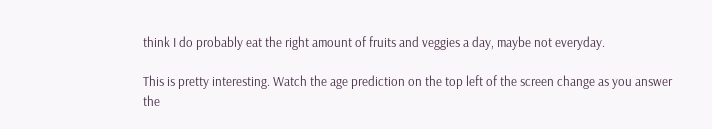think I do probably eat the right amount of fruits and veggies a day, maybe not everyday.

This is pretty interesting. Watch the age prediction on the top left of the screen change as you answer the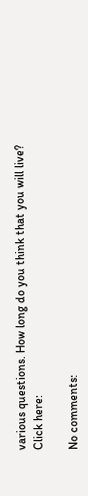various questions. How long do you think that you will live?
Click here:

No comments: